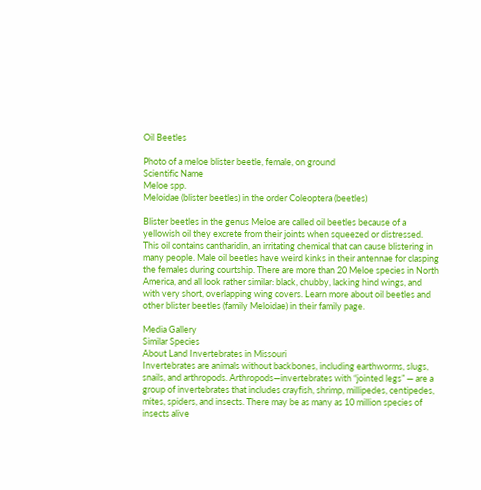Oil Beetles

Photo of a meloe blister beetle, female, on ground
Scientific Name
Meloe spp.
Meloidae (blister beetles) in the order Coleoptera (beetles)

Blister beetles in the genus Meloe are called oil beetles because of a yellowish oil they excrete from their joints when squeezed or distressed. This oil contains cantharidin, an irritating chemical that can cause blistering in many people. Male oil beetles have weird kinks in their antennae for clasping the females during courtship. There are more than 20 Meloe species in North America, and all look rather similar: black, chubby, lacking hind wings, and with very short, overlapping wing covers. Learn more about oil beetles and other blister beetles (family Meloidae) in their family page.

Media Gallery
Similar Species
About Land Invertebrates in Missouri
Invertebrates are animals without backbones, including earthworms, slugs, snails, and arthropods. Arthropods—invertebrates with “jointed legs” — are a group of invertebrates that includes crayfish, shrimp, millipedes, centipedes, mites, spiders, and insects. There may be as many as 10 million species of insects alive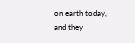on earth today, and they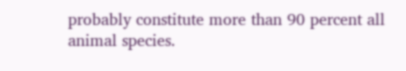probably constitute more than 90 percent all animal species.